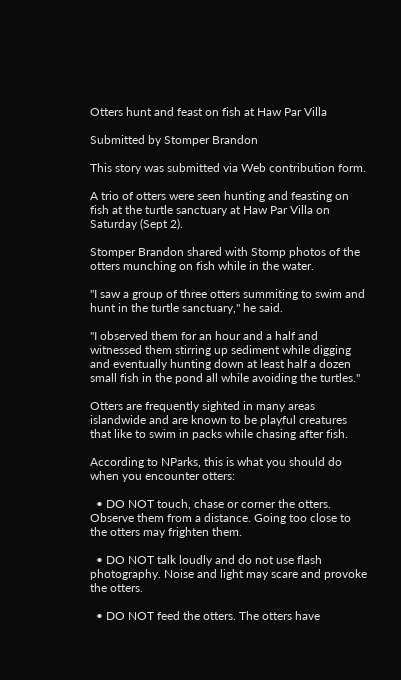Otters hunt and feast on fish at Haw Par Villa

Submitted by Stomper Brandon

This story was submitted via Web contribution form.

A trio of otters were seen hunting and feasting on fish at the turtle sanctuary at Haw Par Villa on Saturday (Sept 2).

Stomper Brandon shared with Stomp photos of the otters munching on fish while in the water.

"I saw a group of three otters summiting to swim and hunt in the turtle sanctuary," he said.

"I observed them for an hour and a half and witnessed them stirring up sediment while digging and eventually hunting down at least half a dozen small fish in the pond all while avoiding the turtles."

Otters are frequently sighted in many areas islandwide and are known to be playful creatures that like to swim in packs while chasing after fish.

According to NParks, this is what you should do when you encounter otters:

  • DO NOT touch, chase or corner the otters. Observe them from a distance. Going too close to the otters may frighten them.

  • DO NOT talk loudly and do not use flash photography. Noise and light may scare and provoke the otters.

  • DO NOT feed the otters. The otters have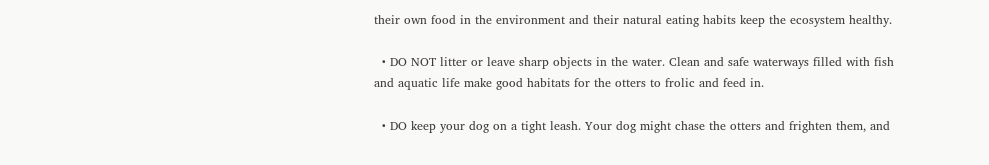their own food in the environment and their natural eating habits keep the ecosystem healthy.

  • DO NOT litter or leave sharp objects in the water. Clean and safe waterways filled with fish and aquatic life make good habitats for the otters to frolic and feed in.

  • DO keep your dog on a tight leash. Your dog might chase the otters and frighten them, and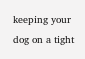keeping your dog on a tight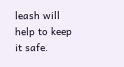leash will help to keep it safe.